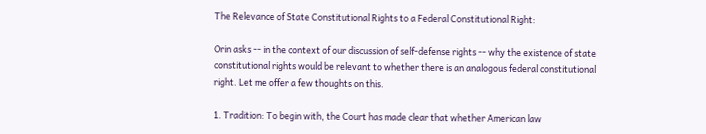The Relevance of State Constitutional Rights to a Federal Constitutional Right:

Orin asks -- in the context of our discussion of self-defense rights -- why the existence of state constitutional rights would be relevant to whether there is an analogous federal constitutional right. Let me offer a few thoughts on this.

1. Tradition: To begin with, the Court has made clear that whether American law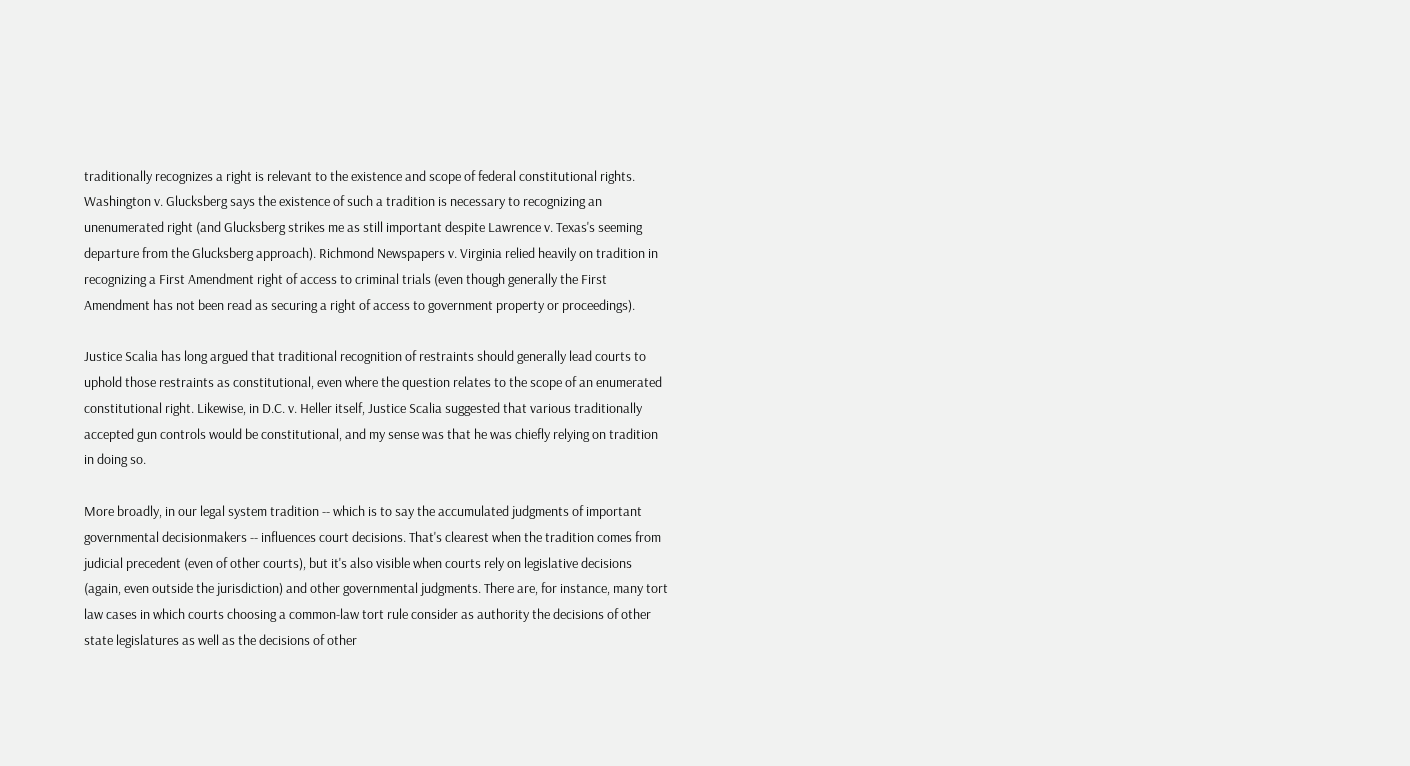traditionally recognizes a right is relevant to the existence and scope of federal constitutional rights. Washington v. Glucksberg says the existence of such a tradition is necessary to recognizing an unenumerated right (and Glucksberg strikes me as still important despite Lawrence v. Texas's seeming departure from the Glucksberg approach). Richmond Newspapers v. Virginia relied heavily on tradition in recognizing a First Amendment right of access to criminal trials (even though generally the First Amendment has not been read as securing a right of access to government property or proceedings).

Justice Scalia has long argued that traditional recognition of restraints should generally lead courts to uphold those restraints as constitutional, even where the question relates to the scope of an enumerated constitutional right. Likewise, in D.C. v. Heller itself, Justice Scalia suggested that various traditionally accepted gun controls would be constitutional, and my sense was that he was chiefly relying on tradition in doing so.

More broadly, in our legal system tradition -- which is to say the accumulated judgments of important governmental decisionmakers -- influences court decisions. That's clearest when the tradition comes from judicial precedent (even of other courts), but it's also visible when courts rely on legislative decisions (again, even outside the jurisdiction) and other governmental judgments. There are, for instance, many tort law cases in which courts choosing a common-law tort rule consider as authority the decisions of other state legislatures as well as the decisions of other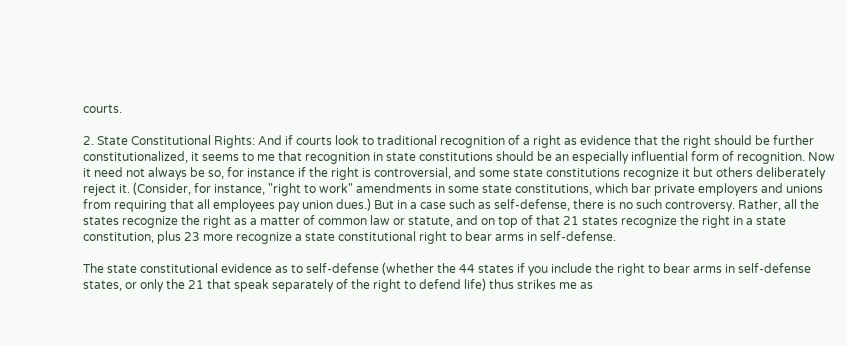courts.

2. State Constitutional Rights: And if courts look to traditional recognition of a right as evidence that the right should be further constitutionalized, it seems to me that recognition in state constitutions should be an especially influential form of recognition. Now it need not always be so, for instance if the right is controversial, and some state constitutions recognize it but others deliberately reject it. (Consider, for instance, "right to work" amendments in some state constitutions, which bar private employers and unions from requiring that all employees pay union dues.) But in a case such as self-defense, there is no such controversy. Rather, all the states recognize the right as a matter of common law or statute, and on top of that 21 states recognize the right in a state constitution, plus 23 more recognize a state constitutional right to bear arms in self-defense.

The state constitutional evidence as to self-defense (whether the 44 states if you include the right to bear arms in self-defense states, or only the 21 that speak separately of the right to defend life) thus strikes me as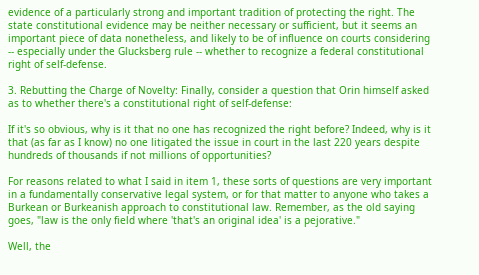evidence of a particularly strong and important tradition of protecting the right. The state constitutional evidence may be neither necessary or sufficient, but it seems an important piece of data nonetheless, and likely to be of influence on courts considering -- especially under the Glucksberg rule -- whether to recognize a federal constitutional right of self-defense.

3. Rebutting the Charge of Novelty: Finally, consider a question that Orin himself asked as to whether there's a constitutional right of self-defense:

If it's so obvious, why is it that no one has recognized the right before? Indeed, why is it that (as far as I know) no one litigated the issue in court in the last 220 years despite hundreds of thousands if not millions of opportunities?

For reasons related to what I said in item 1, these sorts of questions are very important in a fundamentally conservative legal system, or for that matter to anyone who takes a Burkean or Burkeanish approach to constitutional law. Remember, as the old saying goes, "law is the only field where 'that's an original idea' is a pejorative."

Well, the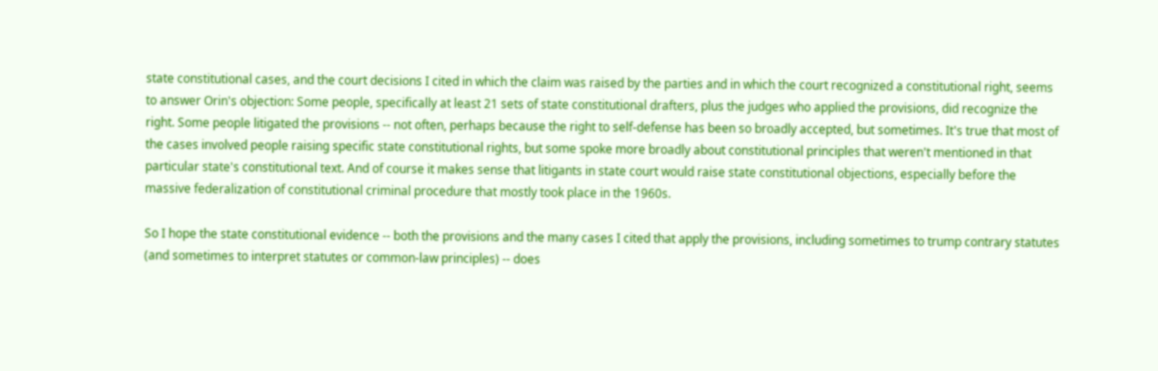state constitutional cases, and the court decisions I cited in which the claim was raised by the parties and in which the court recognized a constitutional right, seems to answer Orin's objection: Some people, specifically at least 21 sets of state constitutional drafters, plus the judges who applied the provisions, did recognize the right. Some people litigated the provisions -- not often, perhaps because the right to self-defense has been so broadly accepted, but sometimes. It's true that most of the cases involved people raising specific state constitutional rights, but some spoke more broadly about constitutional principles that weren't mentioned in that particular state's constitutional text. And of course it makes sense that litigants in state court would raise state constitutional objections, especially before the massive federalization of constitutional criminal procedure that mostly took place in the 1960s.

So I hope the state constitutional evidence -- both the provisions and the many cases I cited that apply the provisions, including sometimes to trump contrary statutes (and sometimes to interpret statutes or common-law principles) -- does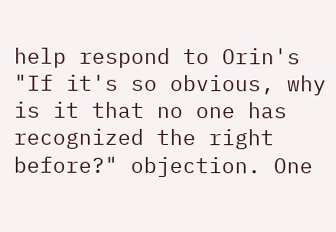help respond to Orin's "If it's so obvious, why is it that no one has recognized the right before?" objection. One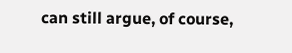can still argue, of course,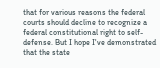that for various reasons the federal courts should decline to recognize a federal constitutional right to self-defense. But I hope I've demonstrated that the state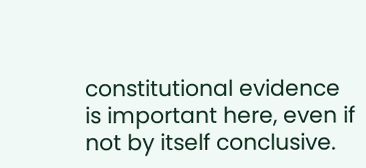constitutional evidence is important here, even if not by itself conclusive.